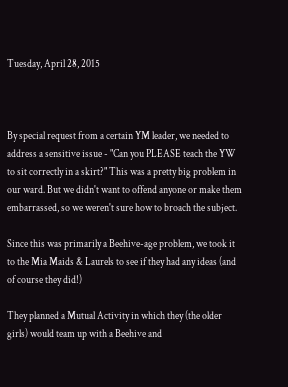Tuesday, April 28, 2015



By special request from a certain YM leader, we needed to address a sensitive issue - "Can you PLEASE teach the YW to sit correctly in a skirt?" This was a pretty big problem in our ward. But we didn't want to offend anyone or make them embarrassed, so we weren't sure how to broach the subject.

Since this was primarily a Beehive-age problem, we took it to the Mia Maids & Laurels to see if they had any ideas (and of course they did!)

They planned a Mutual Activity in which they (the older girls) would team up with a Beehive and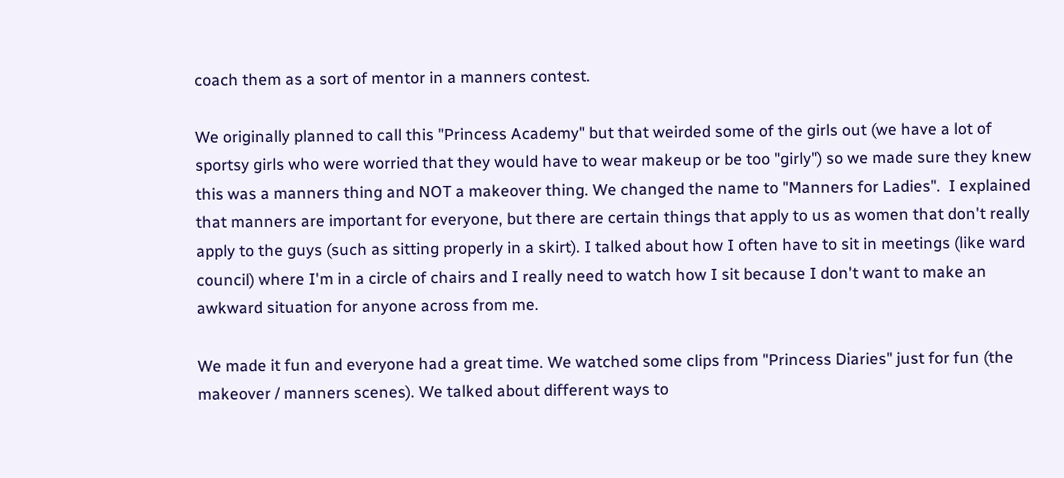coach them as a sort of mentor in a manners contest.

We originally planned to call this "Princess Academy" but that weirded some of the girls out (we have a lot of sportsy girls who were worried that they would have to wear makeup or be too "girly") so we made sure they knew this was a manners thing and NOT a makeover thing. We changed the name to "Manners for Ladies".  I explained that manners are important for everyone, but there are certain things that apply to us as women that don't really apply to the guys (such as sitting properly in a skirt). I talked about how I often have to sit in meetings (like ward council) where I'm in a circle of chairs and I really need to watch how I sit because I don't want to make an awkward situation for anyone across from me.

We made it fun and everyone had a great time. We watched some clips from "Princess Diaries" just for fun (the makeover / manners scenes). We talked about different ways to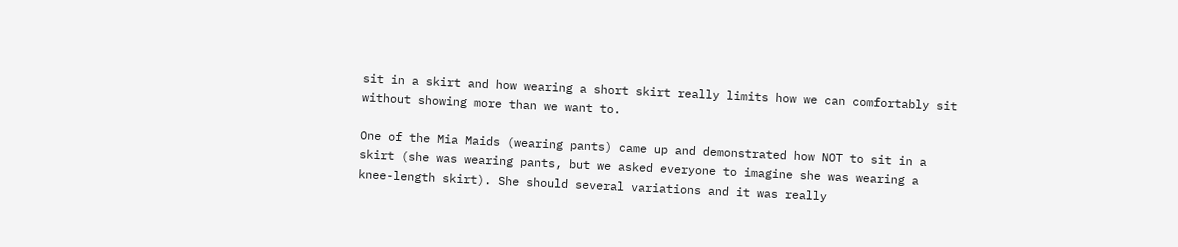sit in a skirt and how wearing a short skirt really limits how we can comfortably sit without showing more than we want to.

One of the Mia Maids (wearing pants) came up and demonstrated how NOT to sit in a skirt (she was wearing pants, but we asked everyone to imagine she was wearing a knee-length skirt). She should several variations and it was really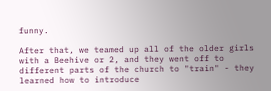funny.

After that, we teamed up all of the older girls with a Beehive or 2, and they went off to different parts of the church to "train" - they learned how to introduce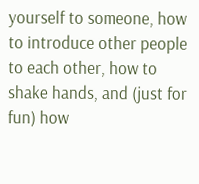yourself to someone, how to introduce other people to each other, how to shake hands, and (just for fun) how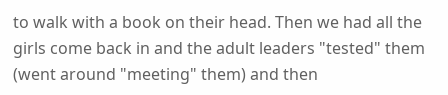to walk with a book on their head. Then we had all the girls come back in and the adult leaders "tested" them (went around "meeting" them) and then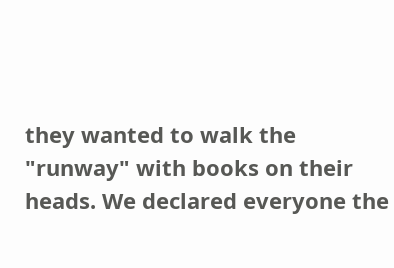they wanted to walk the "runway" with books on their heads. We declared everyone the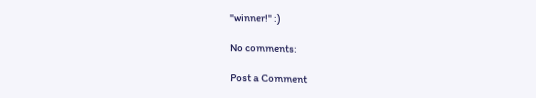"winner!" :)

No comments:

Post a Comment